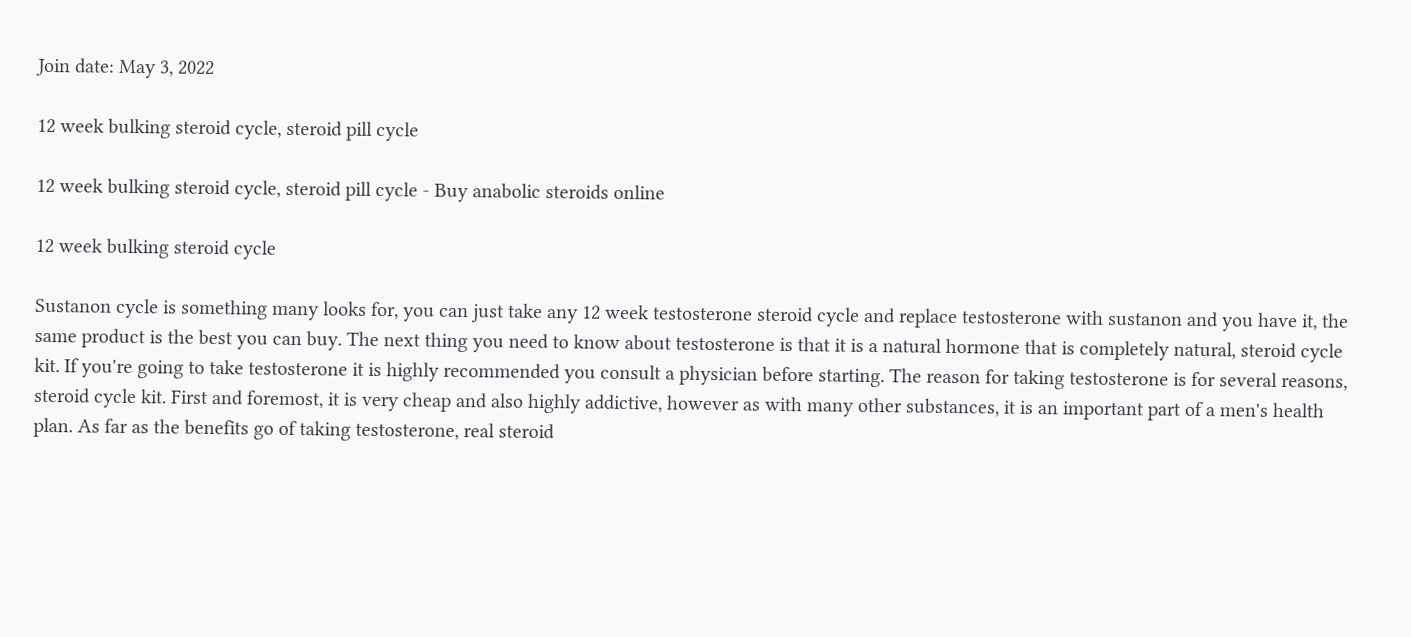Join date: May 3, 2022

12 week bulking steroid cycle, steroid pill cycle

12 week bulking steroid cycle, steroid pill cycle - Buy anabolic steroids online

12 week bulking steroid cycle

Sustanon cycle is something many looks for, you can just take any 12 week testosterone steroid cycle and replace testosterone with sustanon and you have it, the same product is the best you can buy. The next thing you need to know about testosterone is that it is a natural hormone that is completely natural, steroid cycle kit. If you're going to take testosterone it is highly recommended you consult a physician before starting. The reason for taking testosterone is for several reasons, steroid cycle kit. First and foremost, it is very cheap and also highly addictive, however as with many other substances, it is an important part of a men's health plan. As far as the benefits go of taking testosterone, real steroid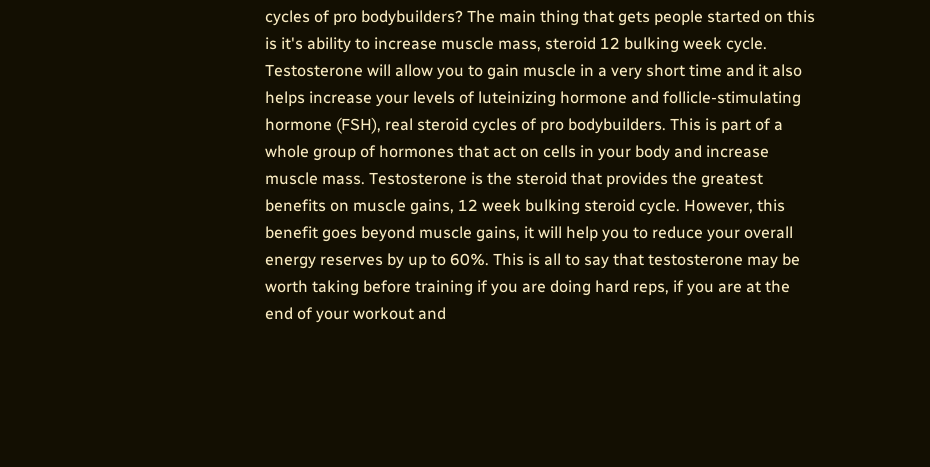cycles of pro bodybuilders? The main thing that gets people started on this is it's ability to increase muscle mass, steroid 12 bulking week cycle. Testosterone will allow you to gain muscle in a very short time and it also helps increase your levels of luteinizing hormone and follicle-stimulating hormone (FSH), real steroid cycles of pro bodybuilders. This is part of a whole group of hormones that act on cells in your body and increase muscle mass. Testosterone is the steroid that provides the greatest benefits on muscle gains, 12 week bulking steroid cycle. However, this benefit goes beyond muscle gains, it will help you to reduce your overall energy reserves by up to 60%. This is all to say that testosterone may be worth taking before training if you are doing hard reps, if you are at the end of your workout and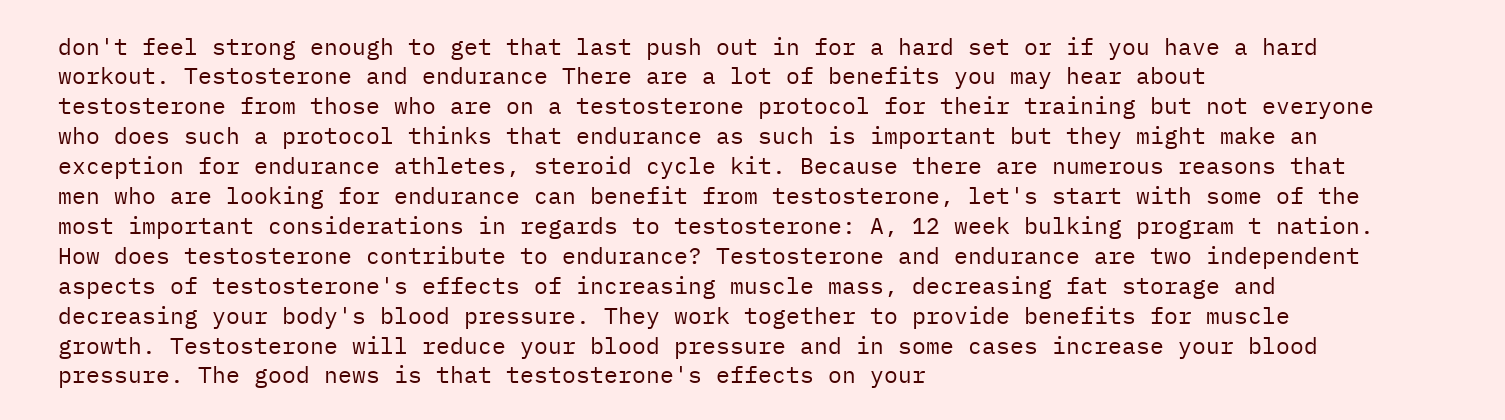don't feel strong enough to get that last push out in for a hard set or if you have a hard workout. Testosterone and endurance There are a lot of benefits you may hear about testosterone from those who are on a testosterone protocol for their training but not everyone who does such a protocol thinks that endurance as such is important but they might make an exception for endurance athletes, steroid cycle kit. Because there are numerous reasons that men who are looking for endurance can benefit from testosterone, let's start with some of the most important considerations in regards to testosterone: A, 12 week bulking program t nation. How does testosterone contribute to endurance? Testosterone and endurance are two independent aspects of testosterone's effects of increasing muscle mass, decreasing fat storage and decreasing your body's blood pressure. They work together to provide benefits for muscle growth. Testosterone will reduce your blood pressure and in some cases increase your blood pressure. The good news is that testosterone's effects on your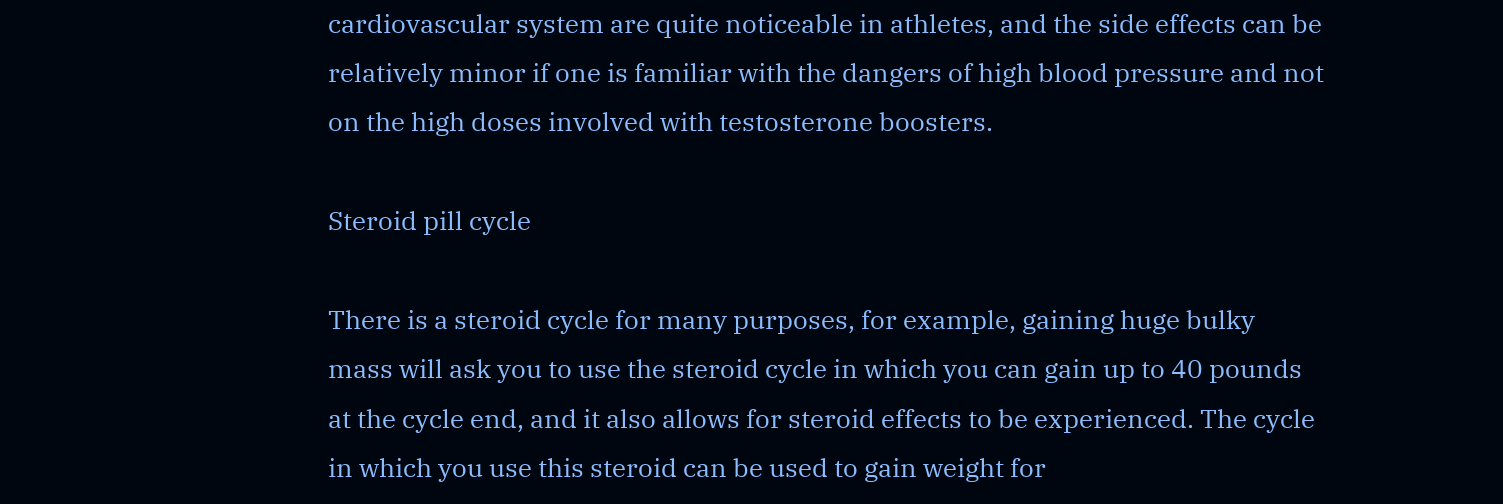cardiovascular system are quite noticeable in athletes, and the side effects can be relatively minor if one is familiar with the dangers of high blood pressure and not on the high doses involved with testosterone boosters.

Steroid pill cycle

There is a steroid cycle for many purposes, for example, gaining huge bulky mass will ask you to use the steroid cycle in which you can gain up to 40 pounds at the cycle end, and it also allows for steroid effects to be experienced. The cycle in which you use this steroid can be used to gain weight for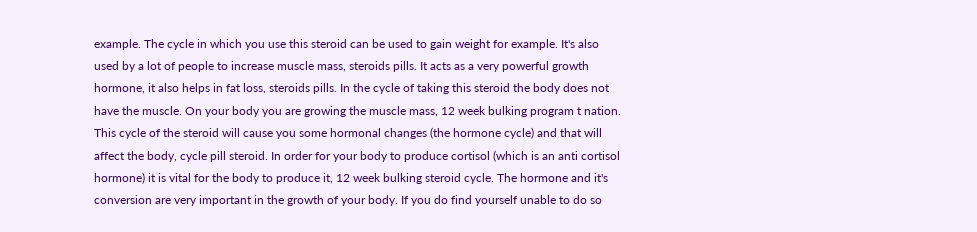example. The cycle in which you use this steroid can be used to gain weight for example. It's also used by a lot of people to increase muscle mass, steroids pills. It acts as a very powerful growth hormone, it also helps in fat loss, steroids pills. In the cycle of taking this steroid the body does not have the muscle. On your body you are growing the muscle mass, 12 week bulking program t nation. This cycle of the steroid will cause you some hormonal changes (the hormone cycle) and that will affect the body, cycle pill steroid. In order for your body to produce cortisol (which is an anti cortisol hormone) it is vital for the body to produce it, 12 week bulking steroid cycle. The hormone and it's conversion are very important in the growth of your body. If you do find yourself unable to do so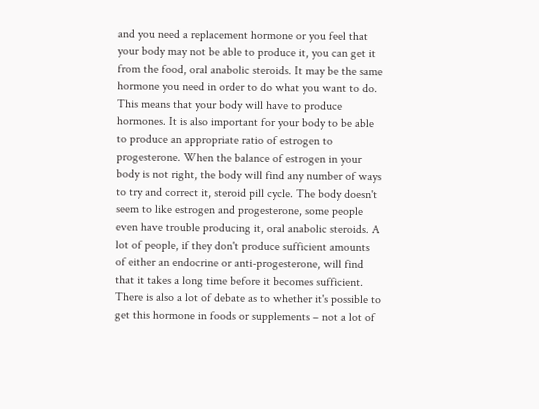and you need a replacement hormone or you feel that your body may not be able to produce it, you can get it from the food, oral anabolic steroids. It may be the same hormone you need in order to do what you want to do. This means that your body will have to produce hormones. It is also important for your body to be able to produce an appropriate ratio of estrogen to progesterone. When the balance of estrogen in your body is not right, the body will find any number of ways to try and correct it, steroid pill cycle. The body doesn't seem to like estrogen and progesterone, some people even have trouble producing it, oral anabolic steroids. A lot of people, if they don't produce sufficient amounts of either an endocrine or anti-progesterone, will find that it takes a long time before it becomes sufficient. There is also a lot of debate as to whether it's possible to get this hormone in foods or supplements – not a lot of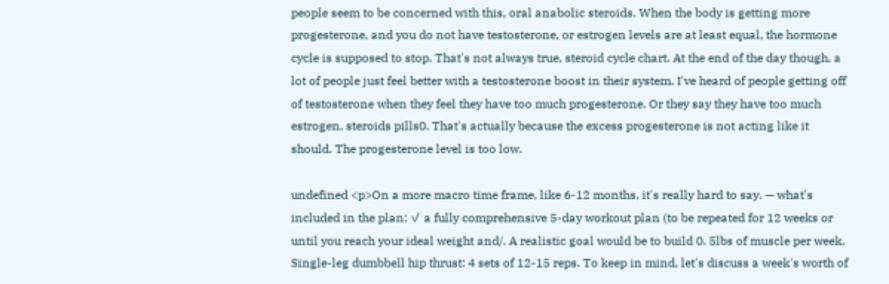people seem to be concerned with this, oral anabolic steroids. When the body is getting more progesterone, and you do not have testosterone, or estrogen levels are at least equal, the hormone cycle is supposed to stop. That's not always true, steroid cycle chart. At the end of the day though, a lot of people just feel better with a testosterone boost in their system. I've heard of people getting off of testosterone when they feel they have too much progesterone. Or they say they have too much estrogen, steroids pills0. That's actually because the excess progesterone is not acting like it should. The progesterone level is too low.

undefined <p>On a more macro time frame, like 6-12 months, it's really hard to say. — what's included in the plan: ✓ a fully comprehensive 5-day workout plan (to be repeated for 12 weeks or until you reach your ideal weight and/. A realistic goal would be to build 0. 5lbs of muscle per week. Single-leg dumbbell hip thrust: 4 sets of 12-15 reps. To keep in mind, let's discuss a week's worth of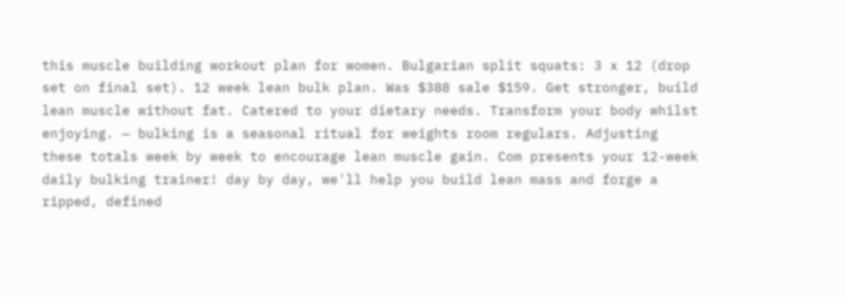this muscle building workout plan for women. Bulgarian split squats: 3 x 12 (drop set on final set). 12 week lean bulk plan. Was $388 sale $159. Get stronger, build lean muscle without fat. Catered to your dietary needs. Transform your body whilst enjoying. — bulking is a seasonal ritual for weights room regulars. Adjusting these totals week by week to encourage lean muscle gain. Com presents your 12-week daily bulking trainer! day by day, we'll help you build lean mass and forge a ripped, defined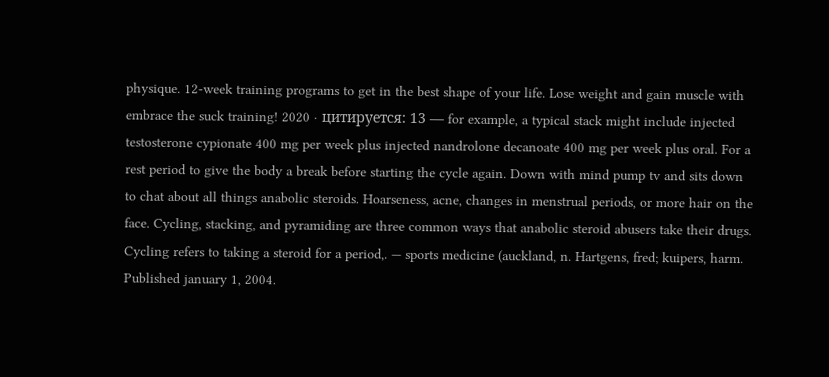physique. 12-week training programs to get in the best shape of your life. Lose weight and gain muscle with embrace the suck training! 2020 · цитируется: 13 — for example, a typical stack might include injected testosterone cypionate 400 mg per week plus injected nandrolone decanoate 400 mg per week plus oral. For a rest period to give the body a break before starting the cycle again. Down with mind pump tv and sits down to chat about all things anabolic steroids. Hoarseness, acne, changes in menstrual periods, or more hair on the face. Cycling, stacking, and pyramiding are three common ways that anabolic steroid abusers take their drugs. Cycling refers to taking a steroid for a period,. — sports medicine (auckland, n. Hartgens, fred; kuipers, harm. Published january 1, 2004.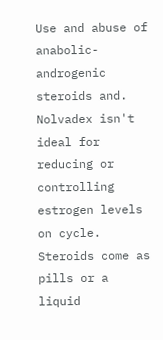Use and abuse of anabolic-androgenic steroids and. Nolvadex isn't ideal for reducing or controlling estrogen levels on cycle. Steroids come as pills or a liquid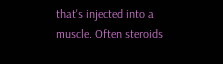that's injected into a muscle. Often steroids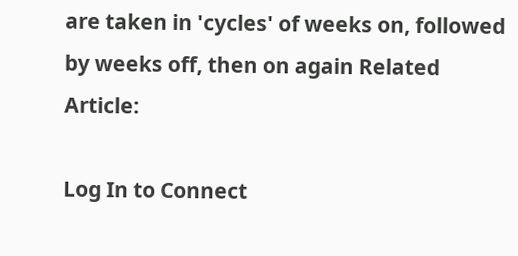are taken in 'cycles' of weeks on, followed by weeks off, then on again Related Article:

Log In to Connect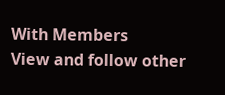With Members
View and follow other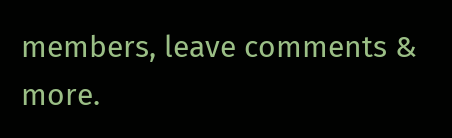members, leave comments & more.